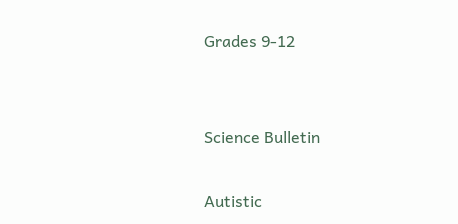Grades 9-12


Science Bulletin

Autistic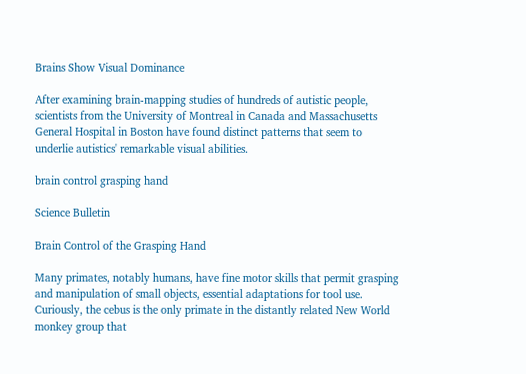Brains Show Visual Dominance

After examining brain-mapping studies of hundreds of autistic people, scientists from the University of Montreal in Canada and Massachusetts General Hospital in Boston have found distinct patterns that seem to underlie autistics' remarkable visual abilities.

brain control grasping hand

Science Bulletin

Brain Control of the Grasping Hand

Many primates, notably humans, have fine motor skills that permit grasping and manipulation of small objects, essential adaptations for tool use. Curiously, the cebus is the only primate in the distantly related New World monkey group that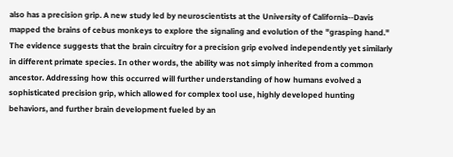also has a precision grip. A new study led by neuroscientists at the University of California--Davis mapped the brains of cebus monkeys to explore the signaling and evolution of the "grasping hand."
The evidence suggests that the brain circuitry for a precision grip evolved independently yet similarly in different primate species. In other words, the ability was not simply inherited from a common ancestor. Addressing how this occurred will further understanding of how humans evolved a sophisticated precision grip, which allowed for complex tool use, highly developed hunting behaviors, and further brain development fueled by an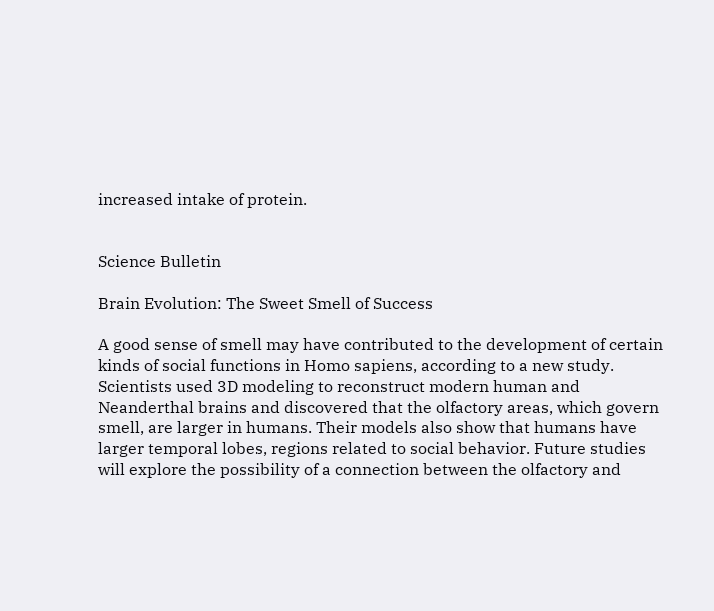increased intake of protein.


Science Bulletin

Brain Evolution: The Sweet Smell of Success

A good sense of smell may have contributed to the development of certain kinds of social functions in Homo sapiens, according to a new study. Scientists used 3D modeling to reconstruct modern human and Neanderthal brains and discovered that the olfactory areas, which govern smell, are larger in humans. Their models also show that humans have larger temporal lobes, regions related to social behavior. Future studies will explore the possibility of a connection between the olfactory and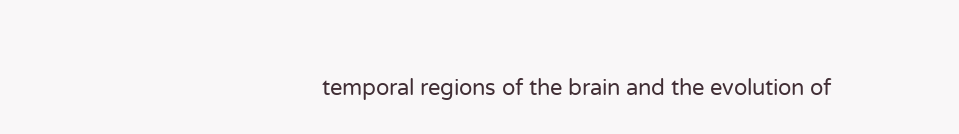temporal regions of the brain and the evolution of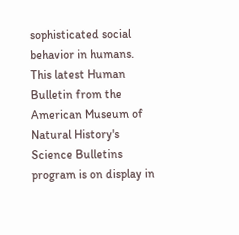sophisticated social behavior in humans.
This latest Human Bulletin from the American Museum of Natural History's Science Bulletins program is on display in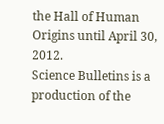the Hall of Human Origins until April 30, 2012.
Science Bulletins is a production of the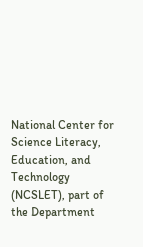National Center for Science Literacy, Education, and Technology (NCSLET), part of the Department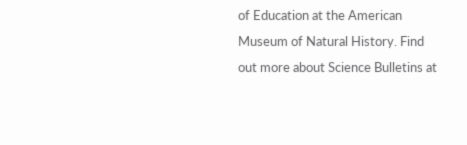of Education at the American Museum of Natural History. Find out more about Science Bulletins at